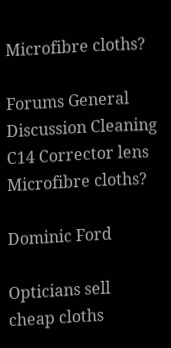Microfibre cloths?

Forums General Discussion Cleaning C14 Corrector lens Microfibre cloths?

Dominic Ford

Opticians sell cheap cloths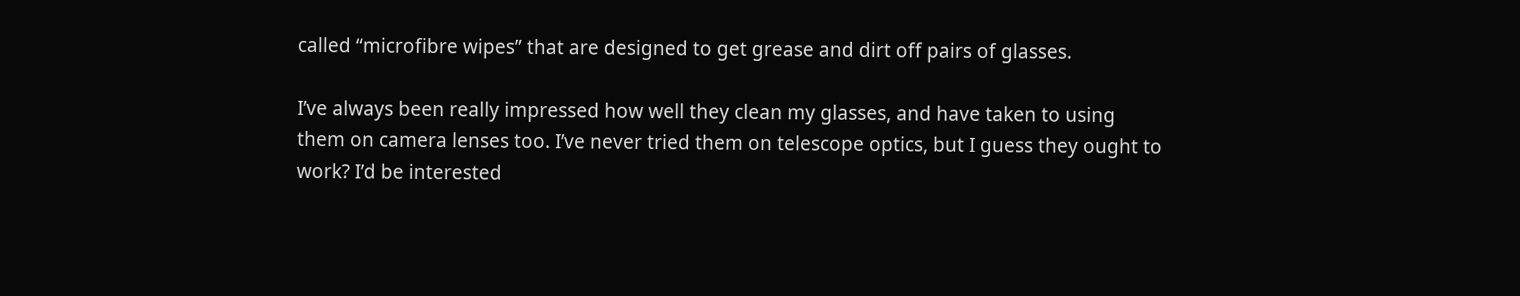called “microfibre wipes” that are designed to get grease and dirt off pairs of glasses.

I’ve always been really impressed how well they clean my glasses, and have taken to using them on camera lenses too. I’ve never tried them on telescope optics, but I guess they ought to work? I’d be interested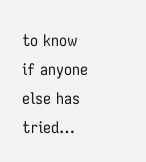to know if anyone else has tried…